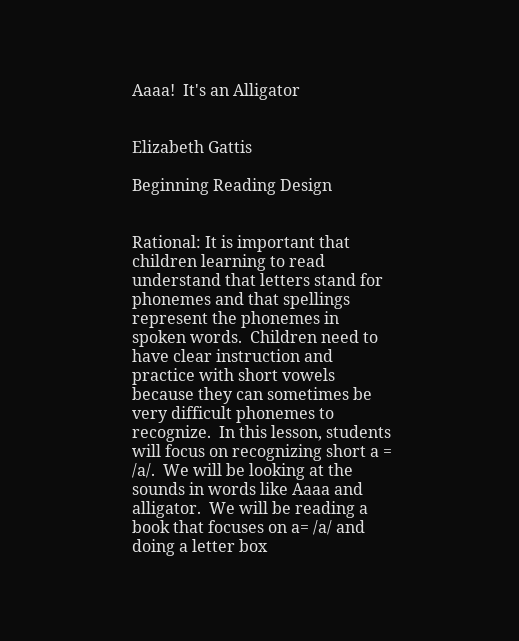Aaaa!  It's an Alligator


Elizabeth Gattis

Beginning Reading Design


Rational: It is important that children learning to read understand that letters stand for phonemes and that spellings represent the phonemes in spoken words.  Children need to have clear instruction and practice with short vowels because they can sometimes be very difficult phonemes to recognize.  In this lesson, students will focus on recognizing short a = /a/.  We will be looking at the sounds in words like Aaaa and alligator.  We will be reading a book that focuses on a= /a/ and doing a letter box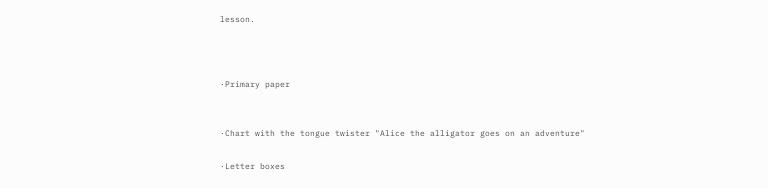lesson.



·Primary paper


·Chart with the tongue twister "Alice the alligator goes on an adventure"

·Letter boxes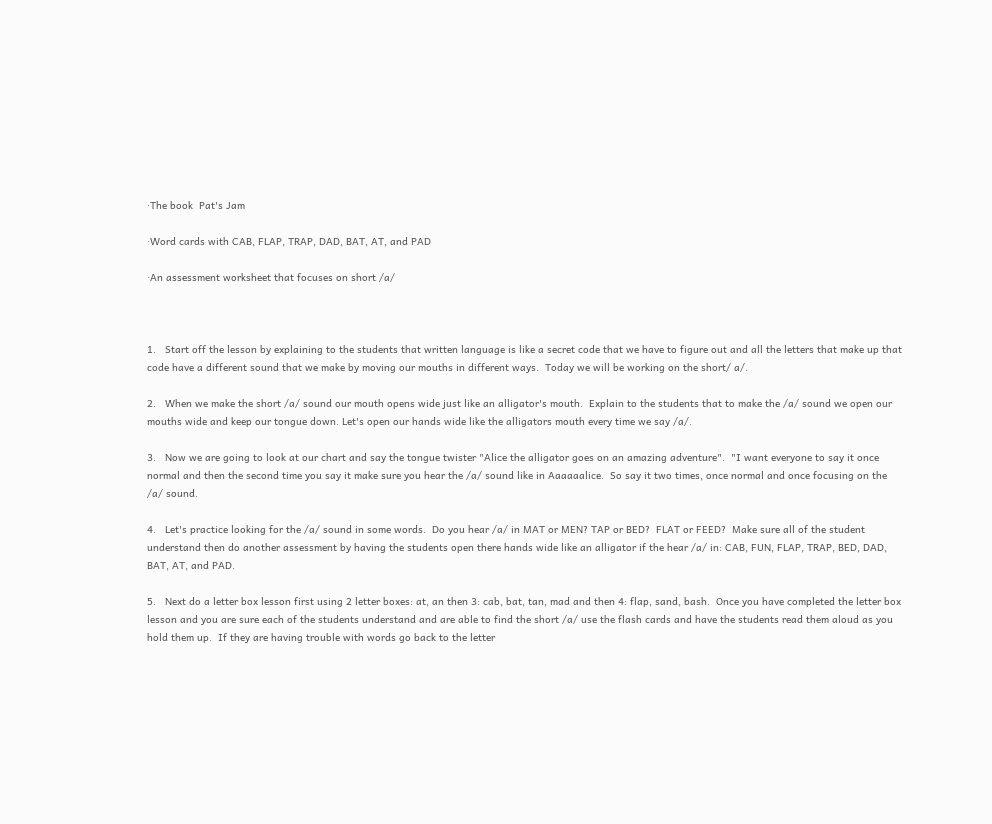·The book  Pat's Jam

·Word cards with CAB, FLAP, TRAP, DAD, BAT, AT, and PAD

·An assessment worksheet that focuses on short /a/



1.   Start off the lesson by explaining to the students that written language is like a secret code that we have to figure out and all the letters that make up that code have a different sound that we make by moving our mouths in different ways.  Today we will be working on the short/ a/.

2.   When we make the short /a/ sound our mouth opens wide just like an alligator's mouth.  Explain to the students that to make the /a/ sound we open our mouths wide and keep our tongue down. Let's open our hands wide like the alligators mouth every time we say /a/.

3.   Now we are going to look at our chart and say the tongue twister "Alice the alligator goes on an amazing adventure".  "I want everyone to say it once normal and then the second time you say it make sure you hear the /a/ sound like in Aaaaaalice.  So say it two times, once normal and once focusing on the /a/ sound.

4.   Let's practice looking for the /a/ sound in some words.  Do you hear /a/ in MAT or MEN? TAP or BED?  FLAT or FEED?  Make sure all of the student understand then do another assessment by having the students open there hands wide like an alligator if the hear /a/ in: CAB, FUN, FLAP, TRAP, BED, DAD, BAT, AT, and PAD.

5.   Next do a letter box lesson first using 2 letter boxes: at, an then 3: cab, bat, tan, mad and then 4: flap, sand, bash.  Once you have completed the letter box lesson and you are sure each of the students understand and are able to find the short /a/ use the flash cards and have the students read them aloud as you hold them up.  If they are having trouble with words go back to the letter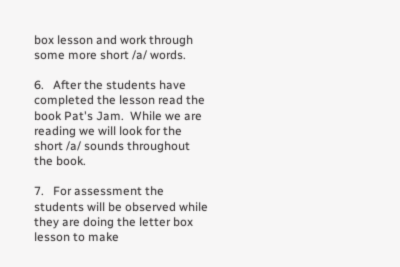box lesson and work through some more short /a/ words.

6.   After the students have completed the lesson read the book Pat's Jam.  While we are reading we will look for the short /a/ sounds throughout the book.

7.   For assessment the students will be observed while they are doing the letter box lesson to make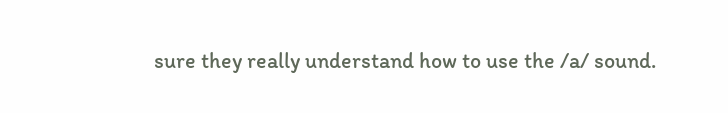sure they really understand how to use the /a/ sound.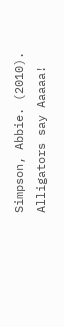Simpson, Abbie. (2010). Alligators say Aaaaa!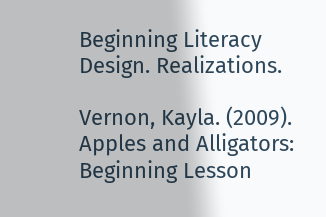Beginning Literacy Design. Realizations.

Vernon, Kayla. (2009). Apples and Alligators: Beginning Lesson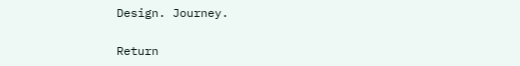Design. Journey.

Return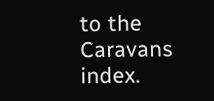to the Caravans index.